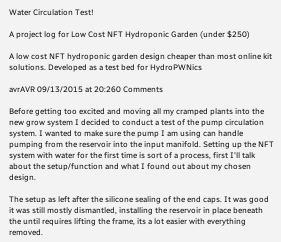Water Circulation Test!

A project log for Low Cost NFT Hydroponic Garden (under $250)

A low cost NFT hydroponic garden design cheaper than most online kit solutions. Developed as a test bed for HydroPWNics

avrAVR 09/13/2015 at 20:260 Comments

Before getting too excited and moving all my cramped plants into the new grow system I decided to conduct a test of the pump circulation system. I wanted to make sure the pump I am using can handle pumping from the reservoir into the input manifold. Setting up the NFT system with water for the first time is sort of a process, first I'll talk about the setup/function and what I found out about my chosen design.

The setup as left after the silicone sealing of the end caps. It was good it was still mostly dismantled, installing the reservoir in place beneath the until requires lifting the frame, its a lot easier with everything removed.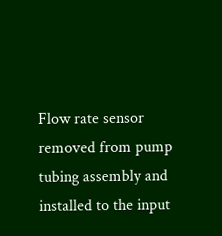Flow rate sensor removed from pump tubing assembly and installed to the input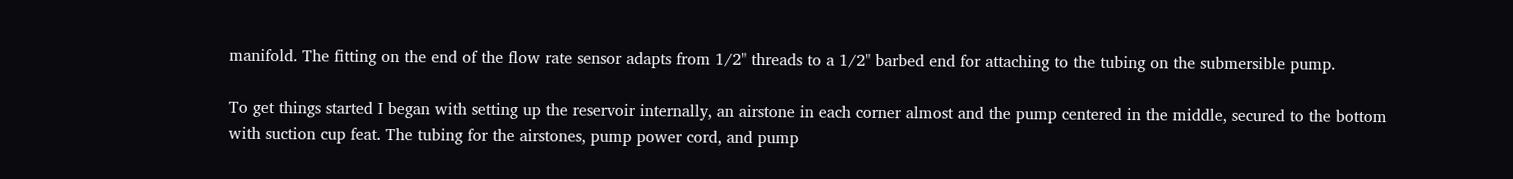manifold. The fitting on the end of the flow rate sensor adapts from 1/2" threads to a 1/2" barbed end for attaching to the tubing on the submersible pump.

To get things started I began with setting up the reservoir internally, an airstone in each corner almost and the pump centered in the middle, secured to the bottom with suction cup feat. The tubing for the airstones, pump power cord, and pump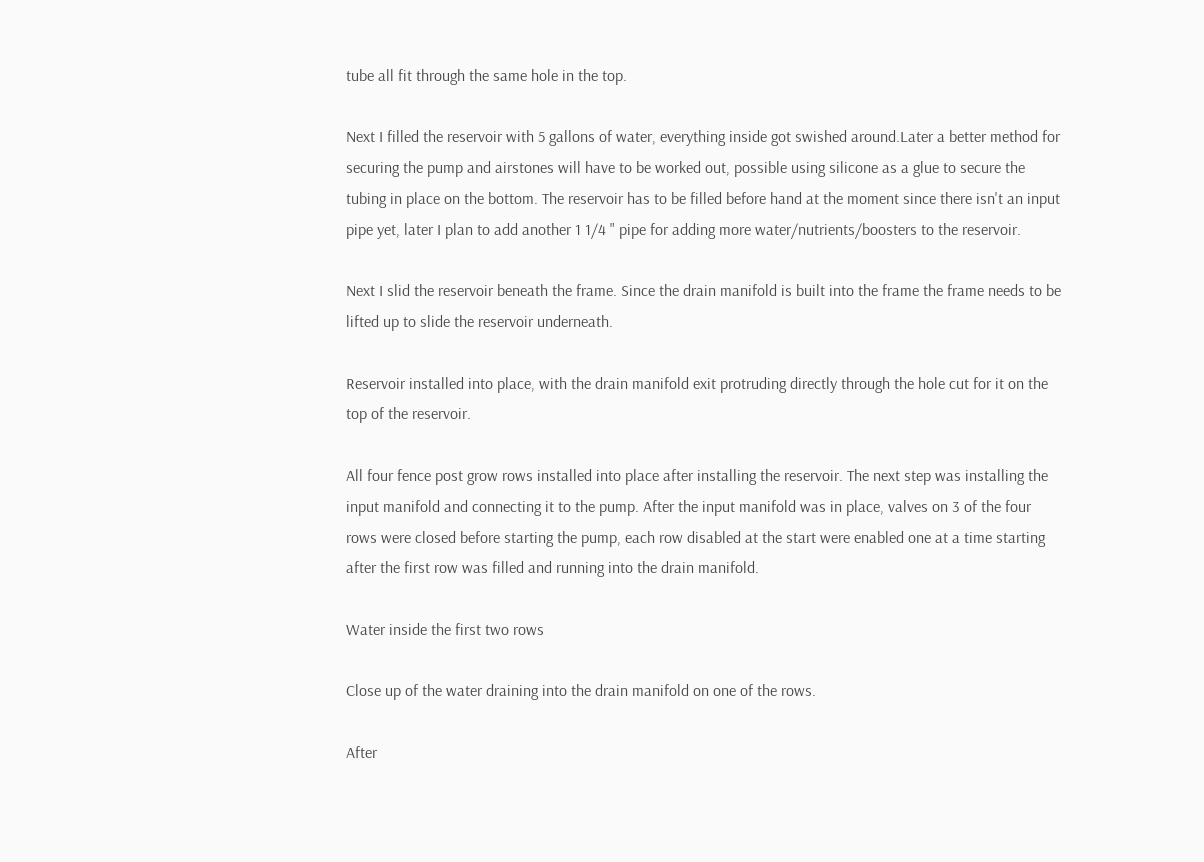tube all fit through the same hole in the top.

Next I filled the reservoir with 5 gallons of water, everything inside got swished around.Later a better method for securing the pump and airstones will have to be worked out, possible using silicone as a glue to secure the tubing in place on the bottom. The reservoir has to be filled before hand at the moment since there isn't an input pipe yet, later I plan to add another 1 1/4 " pipe for adding more water/nutrients/boosters to the reservoir.

Next I slid the reservoir beneath the frame. Since the drain manifold is built into the frame the frame needs to be lifted up to slide the reservoir underneath.

Reservoir installed into place, with the drain manifold exit protruding directly through the hole cut for it on the top of the reservoir.

All four fence post grow rows installed into place after installing the reservoir. The next step was installing the input manifold and connecting it to the pump. After the input manifold was in place, valves on 3 of the four rows were closed before starting the pump, each row disabled at the start were enabled one at a time starting after the first row was filled and running into the drain manifold.

Water inside the first two rows

Close up of the water draining into the drain manifold on one of the rows.

After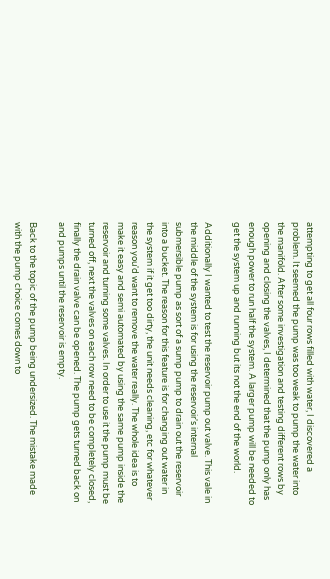attempting to get all four rows filled with water, I discovered a problem. It seemed the pump was too weak to pump the water into the manifold. After some investigation and testing different rows by opening and closing the valves, I determined that the pump only has enough power to run half the system. A larger pump will be needed to get the system up and running but its not the end of the world.

Additionally I wanted to test the reservoir pump out valve. This vale in the middle of the system is for using the reservoir's internal submersible pump as sort of a sump pump to drain out the reservoir into a bucket. The reason for this feature is for changing out water in the system if it get too dirty, the unit needs cleaning, etc for whatever reason you'd want to remove the water really. The whole idea is to make it easy and semi automated by using the same pump inside the reservoir and turning some valves. In order to use it the pump must be turned off, next the valves on each row need to be completely closed, finally the drain valve can be opened. The pump gets turned back on and pumps until the reservoir is empty.

Back to the topic of the pump being undersized. The mistake made with the pump choice comes down to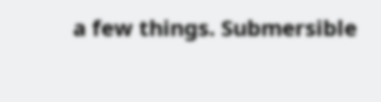a few things. Submersible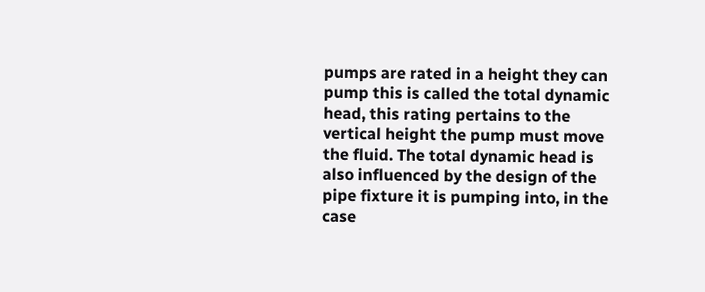pumps are rated in a height they can pump this is called the total dynamic head, this rating pertains to the vertical height the pump must move the fluid. The total dynamic head is also influenced by the design of the pipe fixture it is pumping into, in the case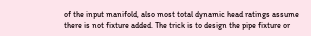of the input manifold, also most total dynamic head ratings assume there is not fixture added. The trick is to design the pipe fixture or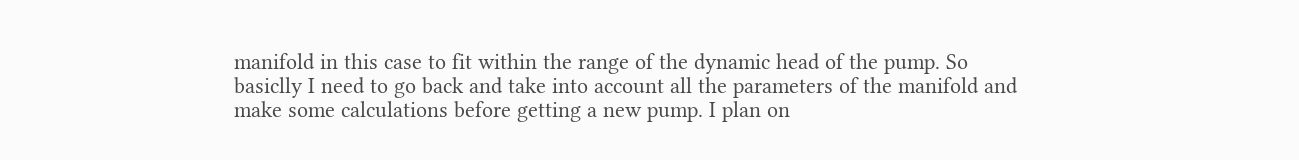manifold in this case to fit within the range of the dynamic head of the pump. So basiclly I need to go back and take into account all the parameters of the manifold and make some calculations before getting a new pump. I plan on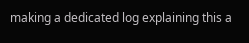making a dedicated log explaining this a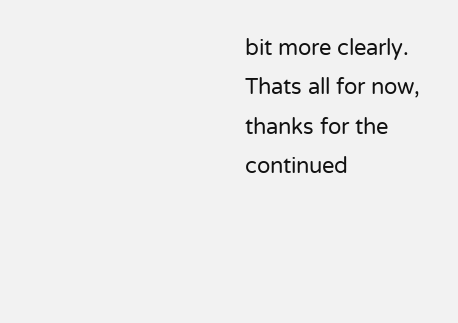bit more clearly. Thats all for now, thanks for the continued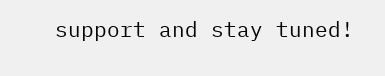support and stay tuned!